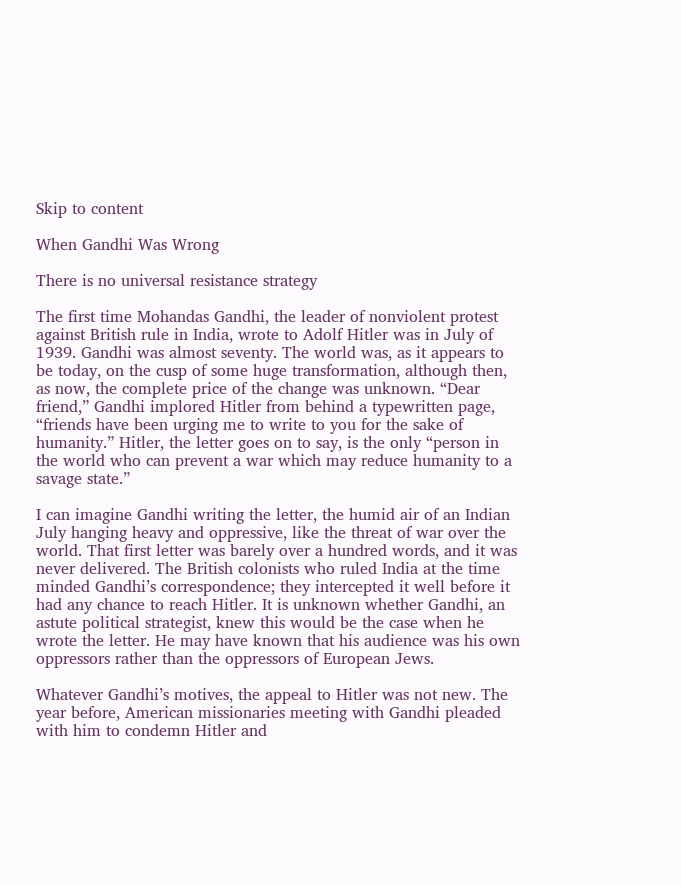Skip to content

When Gandhi Was Wrong

There is no universal resistance strategy

The first time Mohandas Gandhi, the leader of nonviolent protest against British rule in India, wrote to Adolf Hitler was in July of 1939. Gandhi was almost seventy. The world was, as it appears to be today, on the cusp of some huge transformation, although then, as now, the complete price of the change was unknown. “Dear friend,” Gandhi implored Hitler from behind a typewritten page, “friends have been urging me to write to you for the sake of humanity.” Hitler, the letter goes on to say, is the only “person in the world who can prevent a war which may reduce humanity to a savage state.”

I can imagine Gandhi writing the letter, the humid air of an Indian July hanging heavy and oppressive, like the threat of war over the world. That first letter was barely over a hundred words, and it was never delivered. The British colonists who ruled India at the time minded Gandhi’s correspondence; they intercepted it well before it had any chance to reach Hitler. It is unknown whether Gandhi, an astute political strategist, knew this would be the case when he wrote the letter. He may have known that his audience was his own oppressors rather than the oppressors of European Jews.

Whatever Gandhi’s motives, the appeal to Hitler was not new. The year before, American missionaries meeting with Gandhi pleaded with him to condemn Hitler and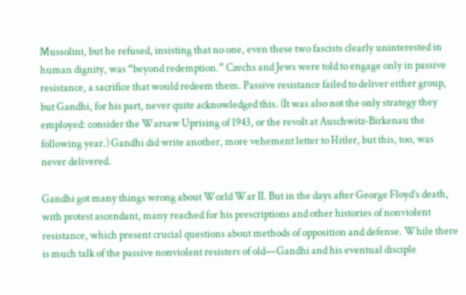Mussolini, but he refused, insisting that no one, even these two fascists clearly uninterested in human dignity, was “beyond redemption.” Czechs and Jews were told to engage only in passive resistance, a sacrifice that would redeem them. Passive resistance failed to deliver either group, but Gandhi, for his part, never quite acknowledged this. (It was also not the only strategy they employed: consider the Warsaw Uprising of 1943, or the revolt at Auschwitz-Birkenau the following year.) Gandhi did write another, more vehement letter to Hitler, but this, too, was never delivered.

Gandhi got many things wrong about World War II. But in the days after George Floyd’s death, with protest ascendant, many reached for his prescriptions and other histories of nonviolent resistance, which present crucial questions about methods of opposition and defense. While there is much talk of the passive nonviolent resisters of old—Gandhi and his eventual disciple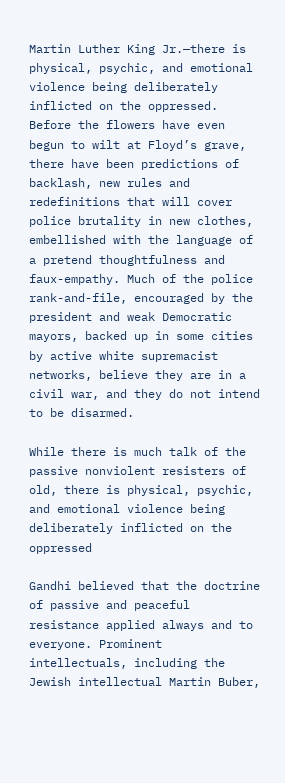Martin Luther King Jr.—there is physical, psychic, and emotional violence being deliberately inflicted on the oppressed. Before the flowers have even begun to wilt at Floyd’s grave, there have been predictions of backlash, new rules and redefinitions that will cover police brutality in new clothes, embellished with the language of a pretend thoughtfulness and faux-empathy. Much of the police rank-and-file, encouraged by the president and weak Democratic mayors, backed up in some cities by active white supremacist networks, believe they are in a civil war, and they do not intend to be disarmed.

While there is much talk of the passive nonviolent resisters of old, there is physical, psychic, and emotional violence being deliberately inflicted on the oppressed

Gandhi believed that the doctrine of passive and peaceful resistance applied always and to everyone. Prominent intellectuals, including the Jewish intellectual Martin Buber,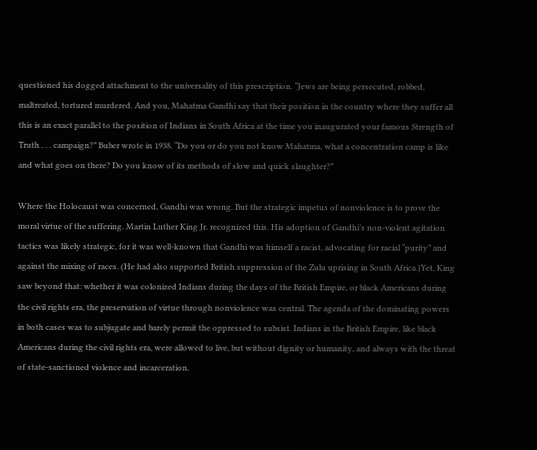questioned his dogged attachment to the universality of this prescription. “Jews are being persecuted, robbed, maltreated, tortured murdered. And you, Mahatma Gandhi say that their position in the country where they suffer all this is an exact parallel to the position of Indians in South Africa at the time you inaugurated your famous Strength of Truth . . . campaign?” Buber wrote in 1938. “Do you or do you not know Mahatma, what a concentration camp is like and what goes on there? Do you know of its methods of slow and quick slaughter?”

Where the Holocaust was concerned, Gandhi was wrong. But the strategic impetus of nonviolence is to prove the moral virtue of the suffering. Martin Luther King Jr. recognized this. His adoption of Gandhi’s non-violent agitation tactics was likely strategic, for it was well-known that Gandhi was himself a racist, advocating for racial “purity” and against the mixing of races. (He had also supported British suppression of the Zulu uprising in South Africa.)Yet, King saw beyond that: whether it was colonized Indians during the days of the British Empire, or black Americans during the civil rights era, the preservation of virtue through nonviolence was central. The agenda of the dominating powers in both cases was to subjugate and barely permit the oppressed to subsist. Indians in the British Empire, like black Americans during the civil rights era, were allowed to live, but without dignity or humanity, and always with the threat of state-sanctioned violence and incarceration.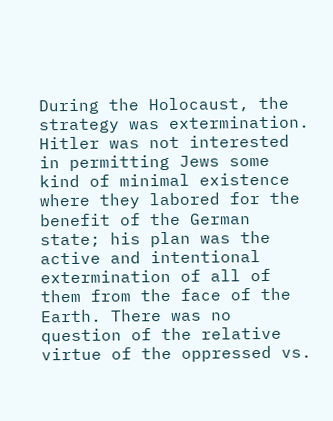During the Holocaust, the strategy was extermination. Hitler was not interested in permitting Jews some kind of minimal existence where they labored for the benefit of the German state; his plan was the active and intentional extermination of all of them from the face of the Earth. There was no question of the relative virtue of the oppressed vs.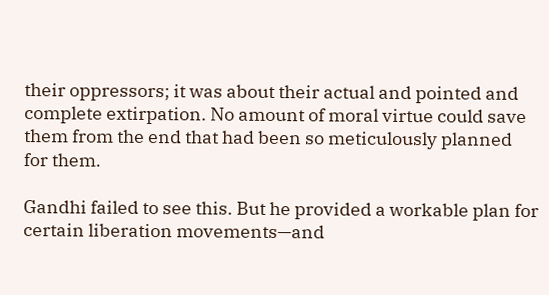their oppressors; it was about their actual and pointed and complete extirpation. No amount of moral virtue could save them from the end that had been so meticulously planned for them.

Gandhi failed to see this. But he provided a workable plan for certain liberation movements—and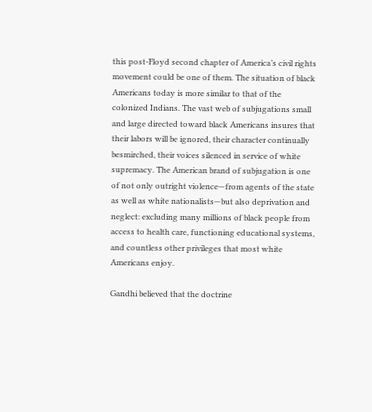this post-Floyd second chapter of America’s civil rights movement could be one of them. The situation of black Americans today is more similar to that of the colonized Indians. The vast web of subjugations small and large directed toward black Americans insures that their labors will be ignored, their character continually besmirched, their voices silenced in service of white supremacy. The American brand of subjugation is one of not only outright violence—from agents of the state as well as white nationalists—but also deprivation and neglect: excluding many millions of black people from access to health care, functioning educational systems, and countless other privileges that most white Americans enjoy.

Gandhi believed that the doctrine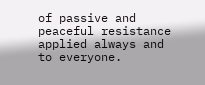of passive and peaceful resistance applied always and to everyone.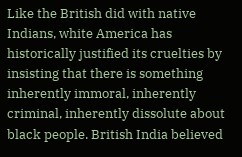Like the British did with native Indians, white America has historically justified its cruelties by insisting that there is something inherently immoral, inherently criminal, inherently dissolute about black people. British India believed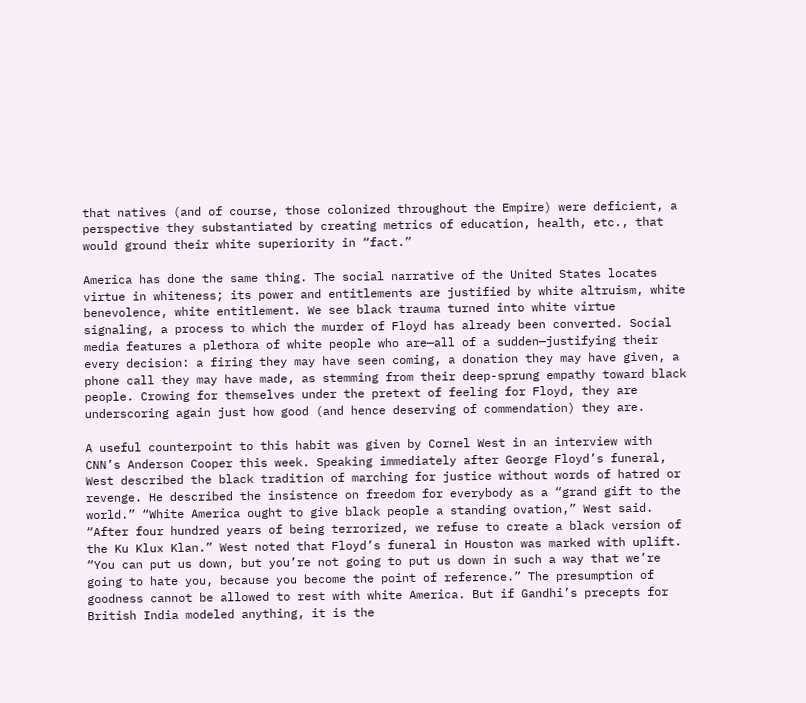that natives (and of course, those colonized throughout the Empire) were deficient, a perspective they substantiated by creating metrics of education, health, etc., that would ground their white superiority in “fact.”

America has done the same thing. The social narrative of the United States locates virtue in whiteness; its power and entitlements are justified by white altruism, white benevolence, white entitlement. We see black trauma turned into white virtue signaling, a process to which the murder of Floyd has already been converted. Social media features a plethora of white people who are—all of a sudden—justifying their every decision: a firing they may have seen coming, a donation they may have given, a phone call they may have made, as stemming from their deep-sprung empathy toward black people. Crowing for themselves under the pretext of feeling for Floyd, they are underscoring again just how good (and hence deserving of commendation) they are.

A useful counterpoint to this habit was given by Cornel West in an interview with CNN’s Anderson Cooper this week. Speaking immediately after George Floyd’s funeral, West described the black tradition of marching for justice without words of hatred or revenge. He described the insistence on freedom for everybody as a “grand gift to the world.” “White America ought to give black people a standing ovation,” West said. “After four hundred years of being terrorized, we refuse to create a black version of the Ku Klux Klan.” West noted that Floyd’s funeral in Houston was marked with uplift. “You can put us down, but you’re not going to put us down in such a way that we’re going to hate you, because you become the point of reference.” The presumption of goodness cannot be allowed to rest with white America. But if Gandhi’s precepts for British India modeled anything, it is the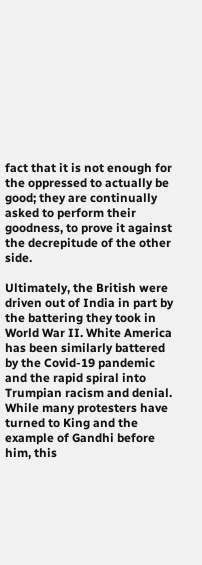fact that it is not enough for the oppressed to actually be good; they are continually asked to perform their goodness, to prove it against the decrepitude of the other side.

Ultimately, the British were driven out of India in part by the battering they took in World War II. White America has been similarly battered by the Covid-19 pandemic and the rapid spiral into Trumpian racism and denial. While many protesters have turned to King and the example of Gandhi before him, this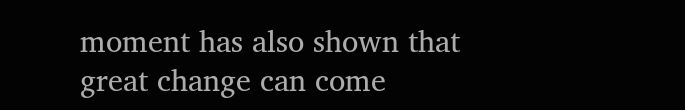moment has also shown that great change can come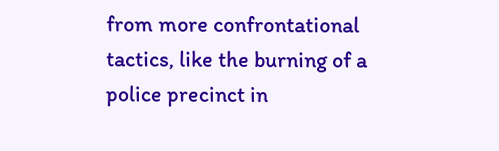from more confrontational tactics, like the burning of a police precinct in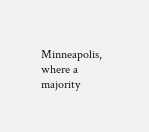Minneapolis, where a majority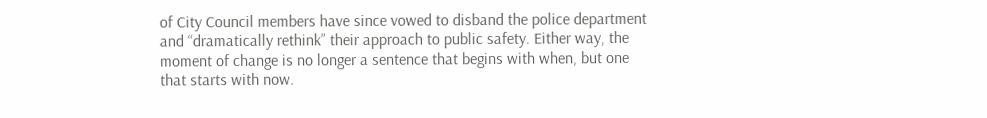of City Council members have since vowed to disband the police department and “dramatically rethink” their approach to public safety. Either way, the moment of change is no longer a sentence that begins with when, but one that starts with now.